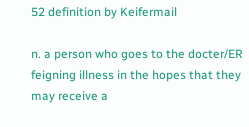52 definition by Keifermail

n. a person who goes to the docter/ER feigning illness in the hopes that they may receive a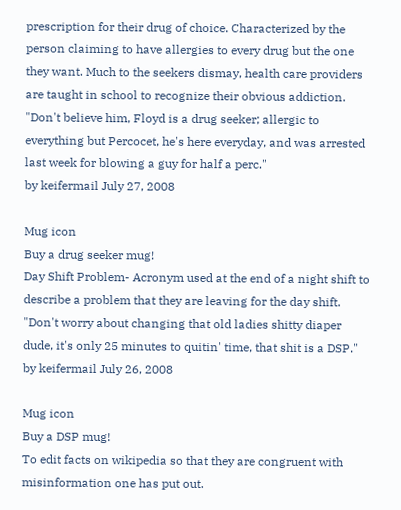prescription for their drug of choice. Characterized by the person claiming to have allergies to every drug but the one they want. Much to the seekers dismay, health care providers are taught in school to recognize their obvious addiction.
"Don't believe him, Floyd is a drug seeker; allergic to everything but Percocet, he's here everyday, and was arrested last week for blowing a guy for half a perc."
by keifermail July 27, 2008

Mug icon
Buy a drug seeker mug!
Day Shift Problem- Acronym used at the end of a night shift to describe a problem that they are leaving for the day shift.
"Don't worry about changing that old ladies shitty diaper dude, it's only 25 minutes to quitin' time, that shit is a DSP."
by keifermail July 26, 2008

Mug icon
Buy a DSP mug!
To edit facts on wikipedia so that they are congruent with misinformation one has put out.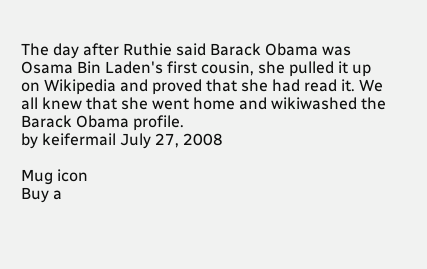The day after Ruthie said Barack Obama was Osama Bin Laden's first cousin, she pulled it up on Wikipedia and proved that she had read it. We all knew that she went home and wikiwashed the Barack Obama profile.
by keifermail July 27, 2008

Mug icon
Buy a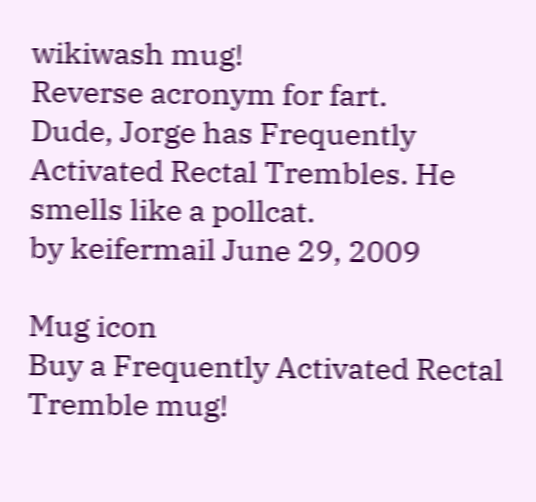wikiwash mug!
Reverse acronym for fart.
Dude, Jorge has Frequently Activated Rectal Trembles. He smells like a pollcat.
by keifermail June 29, 2009

Mug icon
Buy a Frequently Activated Rectal Tremble mug!